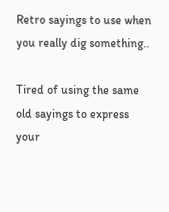Retro sayings to use when you really dig something..

Tired of using the same old sayings to express your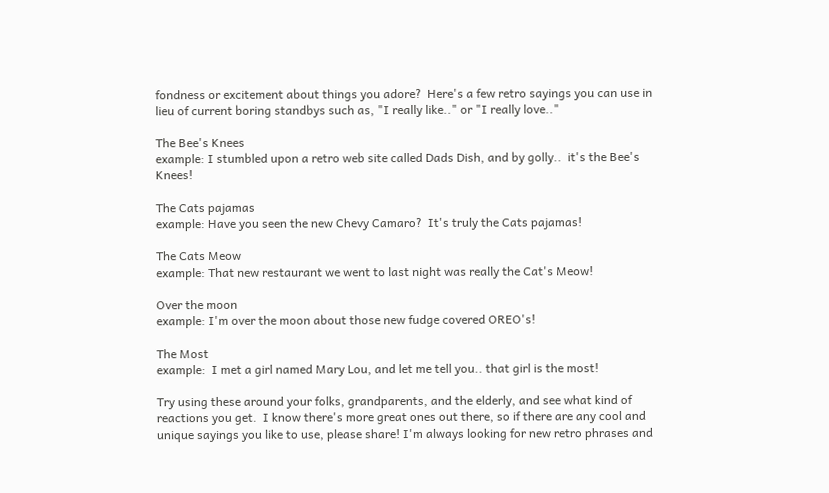fondness or excitement about things you adore?  Here's a few retro sayings you can use in lieu of current boring standbys such as, "I really like.." or "I really love.."

The Bee's Knees
example: I stumbled upon a retro web site called Dads Dish, and by golly..  it's the Bee's Knees!

The Cats pajamas
example: Have you seen the new Chevy Camaro?  It's truly the Cats pajamas!

The Cats Meow
example: That new restaurant we went to last night was really the Cat's Meow!

Over the moon
example: I'm over the moon about those new fudge covered OREO's!

The Most
example:  I met a girl named Mary Lou, and let me tell you.. that girl is the most!

Try using these around your folks, grandparents, and the elderly, and see what kind of reactions you get.  I know there's more great ones out there, so if there are any cool and unique sayings you like to use, please share! I'm always looking for new retro phrases and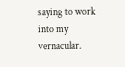saying to work into my vernacular.